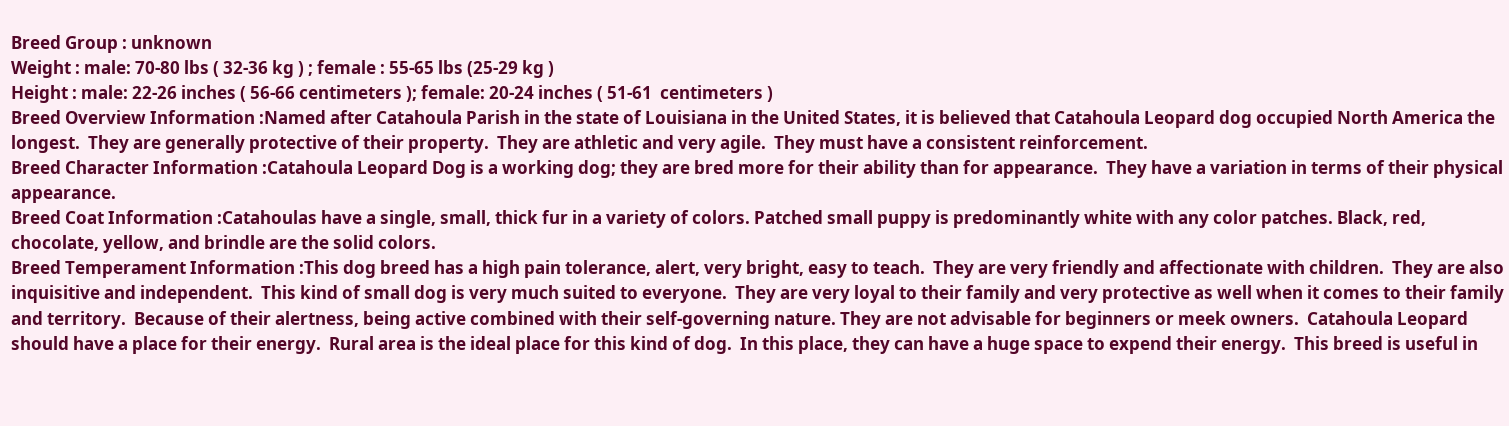Breed Group : unknown
Weight : male: 70-80 lbs ( 32-36 kg ) ; female : 55-65 lbs (25-29 kg )
Height : male: 22-26 inches ( 56-66 centimeters ); female: 20-24 inches ( 51-61  centimeters )
Breed Overview Information :Named after Catahoula Parish in the state of Louisiana in the United States, it is believed that Catahoula Leopard dog occupied North America the longest.  They are generally protective of their property.  They are athletic and very agile.  They must have a consistent reinforcement.
Breed Character Information :Catahoula Leopard Dog is a working dog; they are bred more for their ability than for appearance.  They have a variation in terms of their physical appearance.
Breed Coat Information :Catahoulas have a single, small, thick fur in a variety of colors. Patched small puppy is predominantly white with any color patches. Black, red, chocolate, yellow, and brindle are the solid colors.
Breed Temperament Information :This dog breed has a high pain tolerance, alert, very bright, easy to teach.  They are very friendly and affectionate with children.  They are also inquisitive and independent.  This kind of small dog is very much suited to everyone.  They are very loyal to their family and very protective as well when it comes to their family and territory.  Because of their alertness, being active combined with their self-governing nature. They are not advisable for beginners or meek owners.  Catahoula Leopard should have a place for their energy.  Rural area is the ideal place for this kind of dog.  In this place, they can have a huge space to expend their energy.  This breed is useful in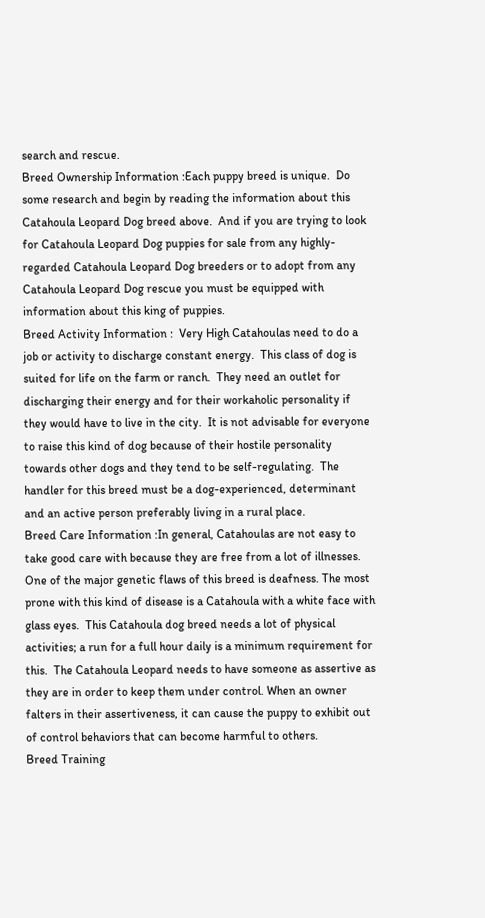search and rescue.
Breed Ownership Information :Each puppy breed is unique.  Do some research and begin by reading the information about this Catahoula Leopard Dog breed above.  And if you are trying to look for Catahoula Leopard Dog puppies for sale from any highly-regarded Catahoula Leopard Dog breeders or to adopt from any Catahoula Leopard Dog rescue you must be equipped with information about this king of puppies.
Breed Activity Information :  Very High Catahoulas need to do a job or activity to discharge constant energy.  This class of dog is suited for life on the farm or ranch.  They need an outlet for discharging their energy and for their workaholic personality if they would have to live in the city.  It is not advisable for everyone to raise this kind of dog because of their hostile personality towards other dogs and they tend to be self-regulating.  The handler for this breed must be a dog-experienced, determinant and an active person preferably living in a rural place.
Breed Care Information :In general, Catahoulas are not easy to take good care with because they are free from a lot of illnesses.  One of the major genetic flaws of this breed is deafness. The most prone with this kind of disease is a Catahoula with a white face with glass eyes.  This Catahoula dog breed needs a lot of physical activities; a run for a full hour daily is a minimum requirement for this.  The Catahoula Leopard needs to have someone as assertive as they are in order to keep them under control. When an owner falters in their assertiveness, it can cause the puppy to exhibit out of control behaviors that can become harmful to others.
Breed Training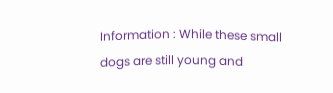Information : While these small dogs are still young and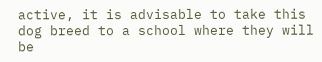active, it is advisable to take this dog breed to a school where they will be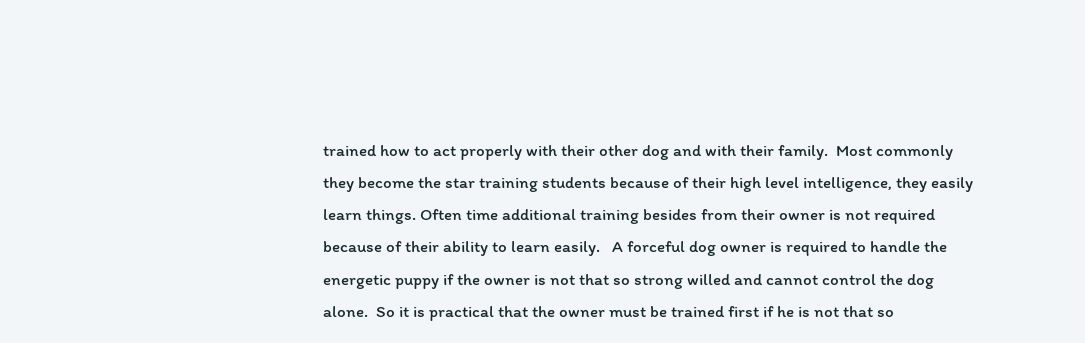trained how to act properly with their other dog and with their family.  Most commonly they become the star training students because of their high level intelligence, they easily learn things. Often time additional training besides from their owner is not required because of their ability to learn easily.   A forceful dog owner is required to handle the energetic puppy if the owner is not that so strong willed and cannot control the dog alone.  So it is practical that the owner must be trained first if he is not that so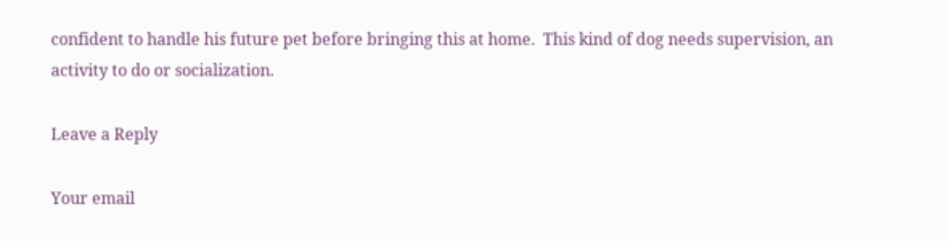confident to handle his future pet before bringing this at home.  This kind of dog needs supervision, an activity to do or socialization.

Leave a Reply

Your email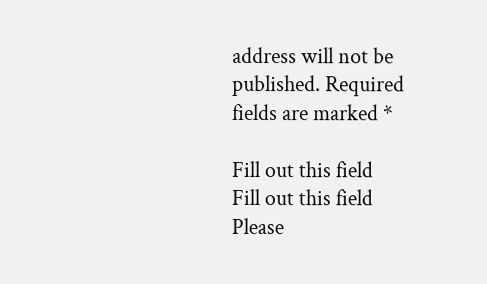address will not be published. Required fields are marked *

Fill out this field
Fill out this field
Please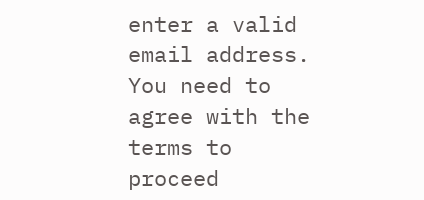enter a valid email address.
You need to agree with the terms to proceed